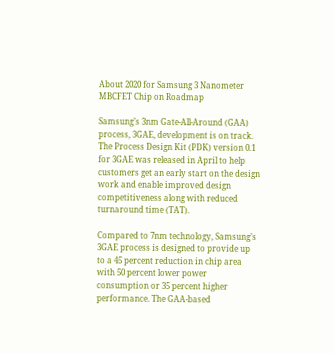About 2020 for Samsung 3 Nanometer MBCFET Chip on Roadmap

Samsung’s 3nm Gate-All-Around (GAA) process, 3GAE, development is on track. The Process Design Kit (PDK) version 0.1 for 3GAE was released in April to help customers get an early start on the design work and enable improved design competitiveness along with reduced turnaround time (TAT).

Compared to 7nm technology, Samsung’s 3GAE process is designed to provide up to a 45 percent reduction in chip area with 50 percent lower power consumption or 35 percent higher performance. The GAA-based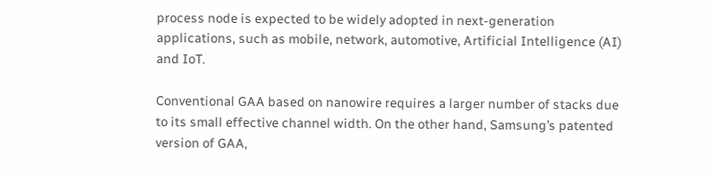process node is expected to be widely adopted in next-generation applications, such as mobile, network, automotive, Artificial Intelligence (AI) and IoT.

Conventional GAA based on nanowire requires a larger number of stacks due to its small effective channel width. On the other hand, Samsung’s patented version of GAA,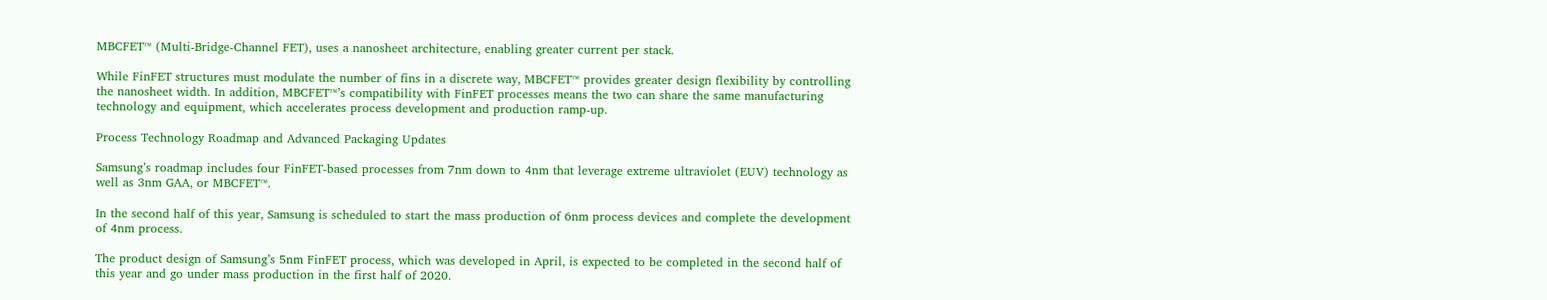MBCFET™ (Multi-Bridge-Channel FET), uses a nanosheet architecture, enabling greater current per stack.

While FinFET structures must modulate the number of fins in a discrete way, MBCFET™ provides greater design flexibility by controlling the nanosheet width. In addition, MBCFET™’s compatibility with FinFET processes means the two can share the same manufacturing technology and equipment, which accelerates process development and production ramp-up.

Process Technology Roadmap and Advanced Packaging Updates

Samsung’s roadmap includes four FinFET-based processes from 7nm down to 4nm that leverage extreme ultraviolet (EUV) technology as well as 3nm GAA, or MBCFET™.

In the second half of this year, Samsung is scheduled to start the mass production of 6nm process devices and complete the development of 4nm process.

The product design of Samsung’s 5nm FinFET process, which was developed in April, is expected to be completed in the second half of this year and go under mass production in the first half of 2020.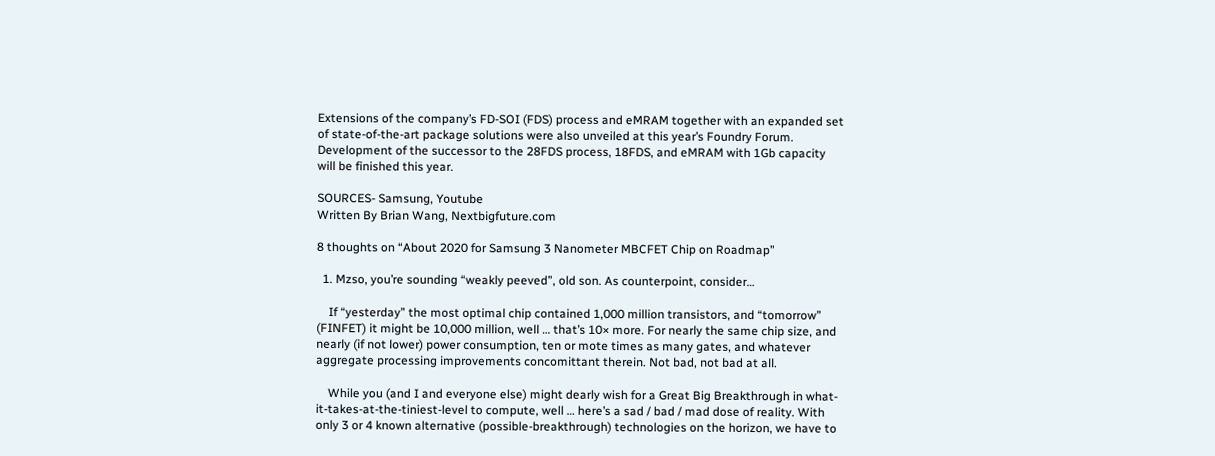Extensions of the company’s FD-SOI (FDS) process and eMRAM together with an expanded set of state-of-the-art package solutions were also unveiled at this year’s Foundry Forum. Development of the successor to the 28FDS process, 18FDS, and eMRAM with 1Gb capacity will be finished this year.

SOURCES- Samsung, Youtube
Written By Brian Wang, Nextbigfuture.com

8 thoughts on “About 2020 for Samsung 3 Nanometer MBCFET Chip on Roadmap”

  1. Mzso, you’re sounding “weakly peeved”, old son. As counterpoint, consider…

    If “yesterday” the most optimal chip contained 1,000 million transistors, and “tomorrow” (FINFET) it might be 10,000 million, well … that’s 10× more. For nearly the same chip size, and nearly (if not lower) power consumption, ten or mote times as many gates, and whatever aggregate processing improvements concomittant therein. Not bad, not bad at all.

    While you (and I and everyone else) might dearly wish for a Great Big Breakthrough in what-it-takes-at-the-tiniest-level to compute, well … here’s a sad / bad / mad dose of reality. With only 3 or 4 known alternative (possible-breakthrough) technologies on the horizon, we have to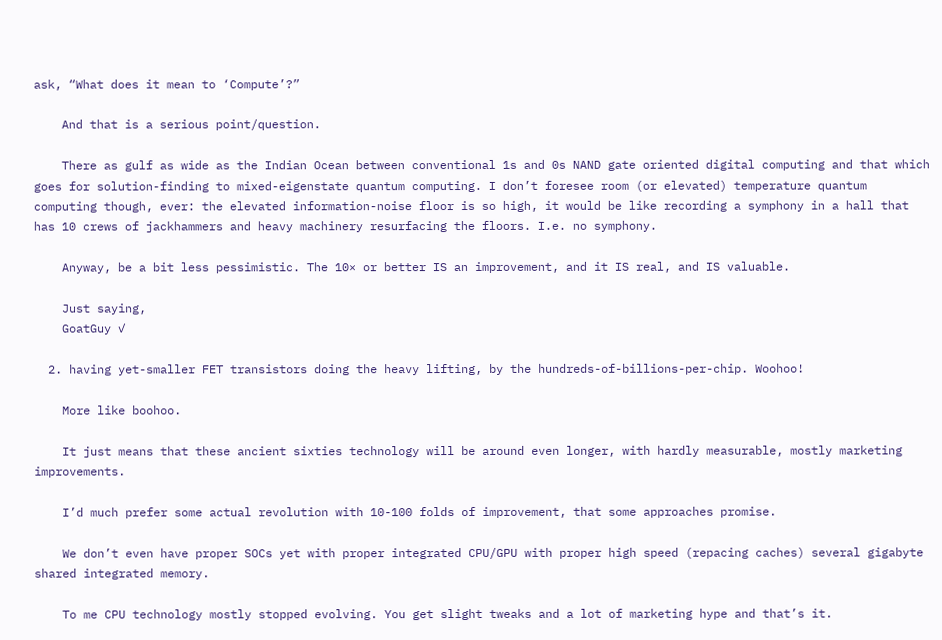ask, “What does it mean to ‘Compute’?”

    And that is a serious point/question.

    There as gulf as wide as the Indian Ocean between conventional 1s and 0s NAND gate oriented digital computing and that which goes for solution-finding to mixed-eigenstate quantum computing. I don’t foresee room (or elevated) temperature quantum computing though, ever: the elevated information-noise floor is so high, it would be like recording a symphony in a hall that has 10 crews of jackhammers and heavy machinery resurfacing the floors. I.e. no symphony.

    Anyway, be a bit less pessimistic. The 10× or better IS an improvement, and it IS real, and IS valuable.

    Just saying,
    GoatGuy ✓

  2. having yet-smaller FET transistors doing the heavy lifting, by the hundreds-of-billions-per-chip. Woohoo!

    More like boohoo.

    It just means that these ancient sixties technology will be around even longer, with hardly measurable, mostly marketing improvements.

    I’d much prefer some actual revolution with 10-100 folds of improvement, that some approaches promise.

    We don’t even have proper SOCs yet with proper integrated CPU/GPU with proper high speed (repacing caches) several gigabyte shared integrated memory.

    To me CPU technology mostly stopped evolving. You get slight tweaks and a lot of marketing hype and that’s it.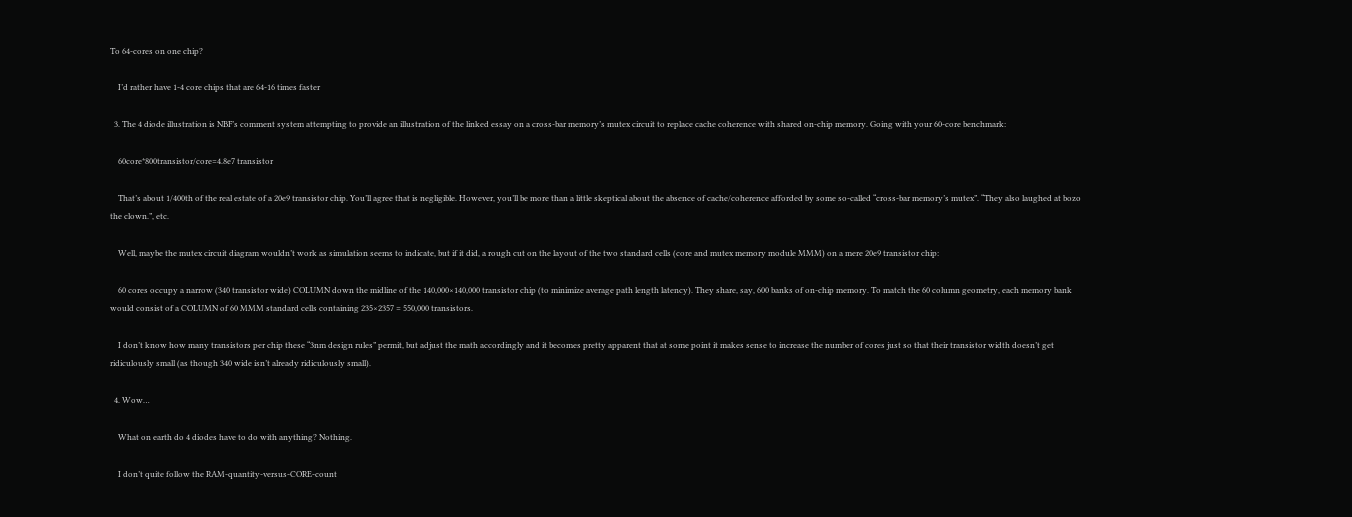To 64-cores on one chip?

    I’d rather have 1-4 core chips that are 64-16 times faster

  3. The 4 diode illustration is NBF’s comment system attempting to provide an illustration of the linked essay on a cross-bar memory’s mutex circuit to replace cache coherence with shared on-chip memory. Going with your 60-core benchmark:

    60core*800transistor/core=4.8e7 transistor

    That’s about 1/400th of the real estate of a 20e9 transistor chip. You’ll agree that is negligible. However, you’ll be more than a little skeptical about the absence of cache/coherence afforded by some so-called “cross-bar memory’s mutex”. “They also laughed at bozo the clown.”, etc.

    Well, maybe the mutex circuit diagram wouldn’t work as simulation seems to indicate, but if it did, a rough cut on the layout of the two standard cells (core and mutex memory module MMM) on a mere 20e9 transistor chip:

    60 cores occupy a narrow (340 transistor wide) COLUMN down the midline of the 140,000×140,000 transistor chip (to minimize average path length latency). They share, say, 600 banks of on-chip memory. To match the 60 column geometry, each memory bank would consist of a COLUMN of 60 MMM standard cells containing 235×2357 = 550,000 transistors.

    I don’t know how many transistors per chip these “3nm design rules” permit, but adjust the math accordingly and it becomes pretty apparent that at some point it makes sense to increase the number of cores just so that their transistor width doesn’t get ridiculously small (as though 340 wide isn’t already ridiculously small).

  4. Wow…

    What on earth do 4 diodes have to do with anything? Nothing.

    I don’t quite follow the RAM-quantity-versus-CORE-count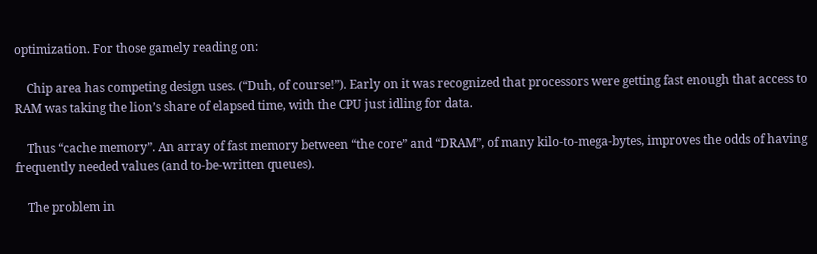optimization. For those gamely reading on:

    Chip area has competing design uses. (“Duh, of course!”). Early on it was recognized that processors were getting fast enough that access to RAM was taking the lion’s share of elapsed time, with the CPU just idling for data.

    Thus “cache memory”. An array of fast memory between “the core” and “DRAM”, of many kilo-to-mega-bytes, improves the odds of having frequently needed values (and to-be-written queues).

    The problem in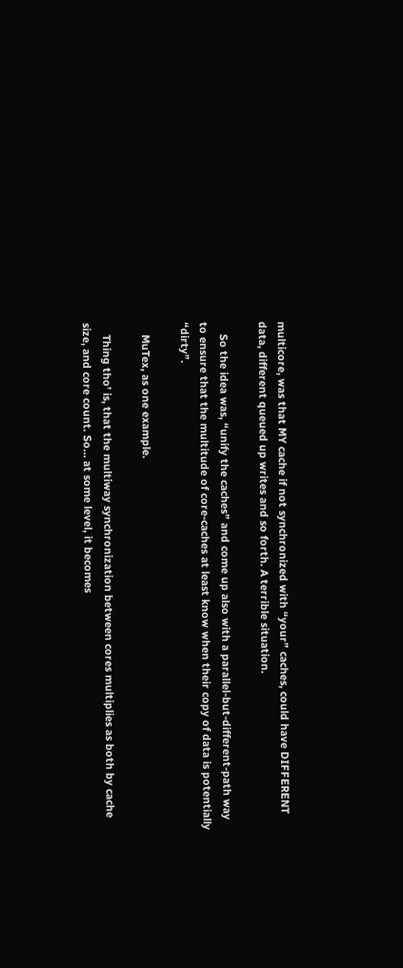multicore, was that MY cache if not synchronized with “your” caches, could have DIFFERENT data, different queued up writes and so forth. A terrible situation.

    So the idea was, “unify the caches” and come up also with a parallel-but-different-path way to ensure that the multitude of core-caches at least know when their copy of data is potentially “dirty”.

    MuTex, as one example.

    Thing tho’ is, that the multiway synchronization between cores multiplies as both by cache size, and core count. So… at some level, it becomes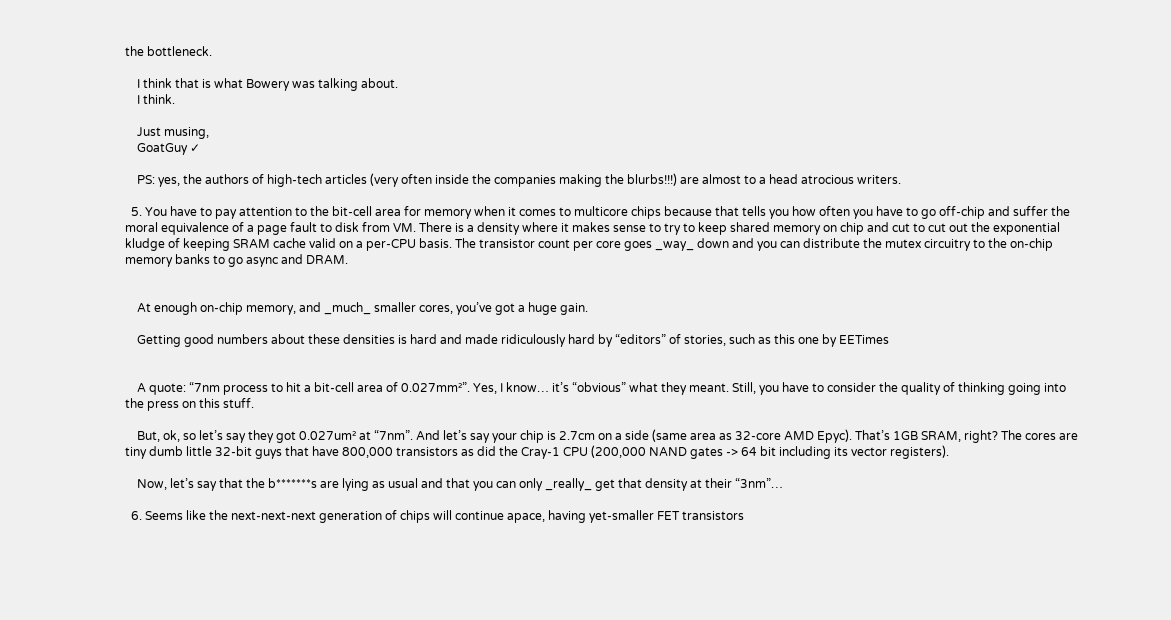the bottleneck.

    I think that is what Bowery was talking about.
    I think.

    Just musing,
    GoatGuy ✓

    PS: yes, the authors of high-tech articles (very often inside the companies making the blurbs!!!) are almost to a head atrocious writers.

  5. You have to pay attention to the bit-cell area for memory when it comes to multicore chips because that tells you how often you have to go off-chip and suffer the moral equivalence of a page fault to disk from VM. There is a density where it makes sense to try to keep shared memory on chip and cut to cut out the exponential kludge of keeping SRAM cache valid on a per-CPU basis. The transistor count per core goes _way_ down and you can distribute the mutex circuitry to the on-chip memory banks to go async and DRAM.


    At enough on-chip memory, and _much_ smaller cores, you’ve got a huge gain.

    Getting good numbers about these densities is hard and made ridiculously hard by “editors” of stories, such as this one by EETimes


    A quote: “7nm process to hit a bit-cell area of 0.027mm²”. Yes, I know… it’s “obvious” what they meant. Still, you have to consider the quality of thinking going into the press on this stuff.

    But, ok, so let’s say they got 0.027um² at “7nm”. And let’s say your chip is 2.7cm on a side (same area as 32-core AMD Epyc). That’s 1GB SRAM, right? The cores are tiny dumb little 32-bit guys that have 800,000 transistors as did the Cray-1 CPU (200,000 NAND gates -> 64 bit including its vector registers).

    Now, let’s say that the b*******s are lying as usual and that you can only _really_ get that density at their “3nm”…

  6. Seems like the next-next-next generation of chips will continue apace, having yet-smaller FET transistors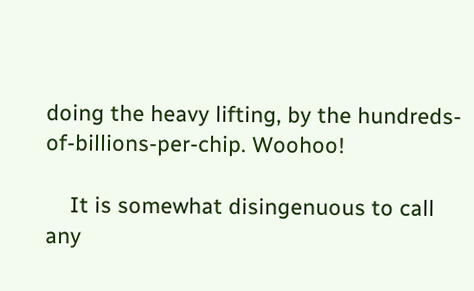doing the heavy lifting, by the hundreds-of-billions-per-chip. Woohoo!

    It is somewhat disingenuous to call any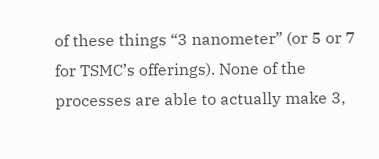of these things “3 nanometer” (or 5 or 7 for TSMC’s offerings). None of the processes are able to actually make 3,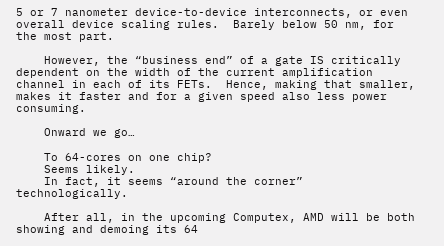5 or 7 nanometer device-to-device interconnects, or even overall device scaling rules.  Barely below 50 nm, for the most part.

    However, the “business end” of a gate IS critically dependent on the width of the current amplification channel in each of its FETs.  Hence, making that smaller, makes it faster and for a given speed also less power consuming.

    Onward we go…

    To 64-cores on one chip?
    Seems likely.
    In fact, it seems “around the corner” technologically.

    After all, in the upcoming Computex, AMD will be both showing and demoing its 64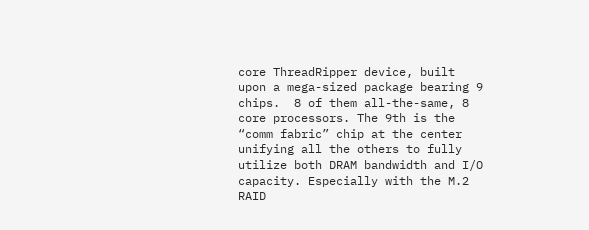core ThreadRipper device, built upon a mega-sized package bearing 9 chips.  8 of them all-the-same, 8 core processors. The 9th is the “comm fabric” chip at the center unifying all the others to fully utilize both DRAM bandwidth and I/O capacity. Especially with the M.2 RAID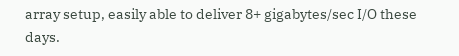array setup, easily able to deliver 8+ gigabytes/sec I/O these days.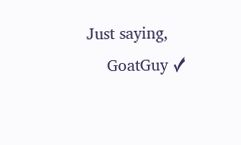Just saying,
    GoatGuy ✓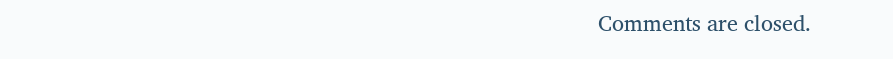Comments are closed.